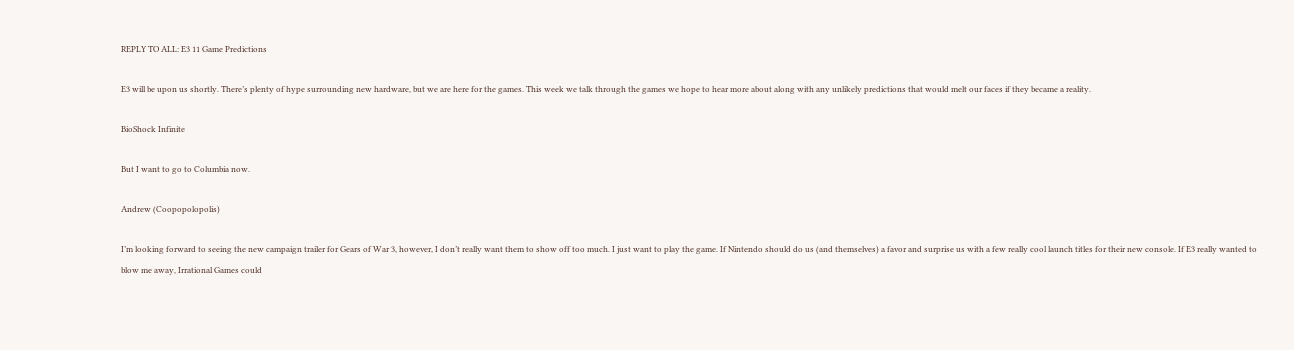REPLY TO ALL: E3 11 Game Predictions

E3 will be upon us shortly. There’s plenty of hype surrounding new hardware, but we are here for the games. This week we talk through the games we hope to hear more about along with any unlikely predictions that would melt our faces if they became a reality.

BioShock Infinite

But I want to go to Columbia now.

Andrew (Coopopolopolis)

I’m looking forward to seeing the new campaign trailer for Gears of War 3, however, I don’t really want them to show off too much. I just want to play the game. If Nintendo should do us (and themselves) a favor and surprise us with a few really cool launch titles for their new console. If E3 really wanted to blow me away, Irrational Games could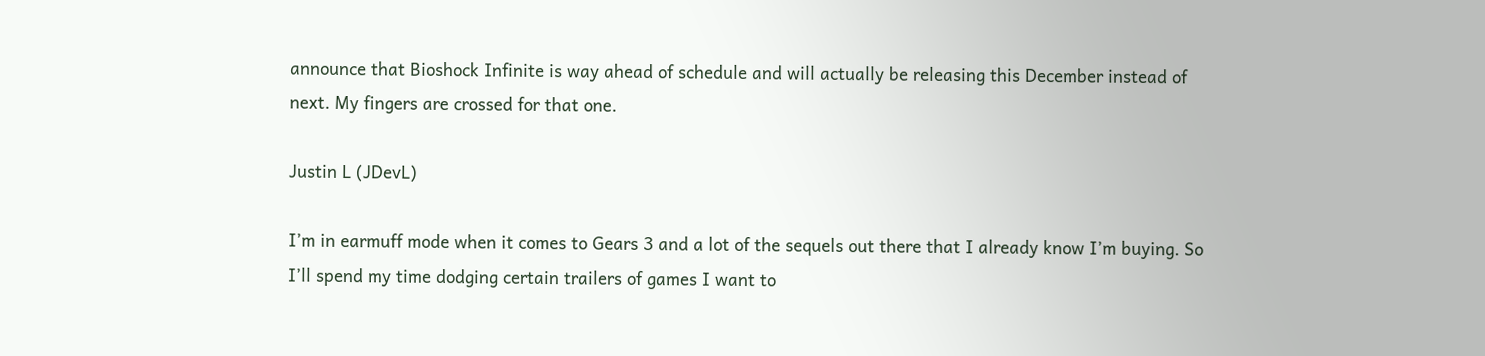announce that Bioshock Infinite is way ahead of schedule and will actually be releasing this December instead of next. My fingers are crossed for that one.

Justin L (JDevL)

I’m in earmuff mode when it comes to Gears 3 and a lot of the sequels out there that I already know I’m buying. So I’ll spend my time dodging certain trailers of games I want to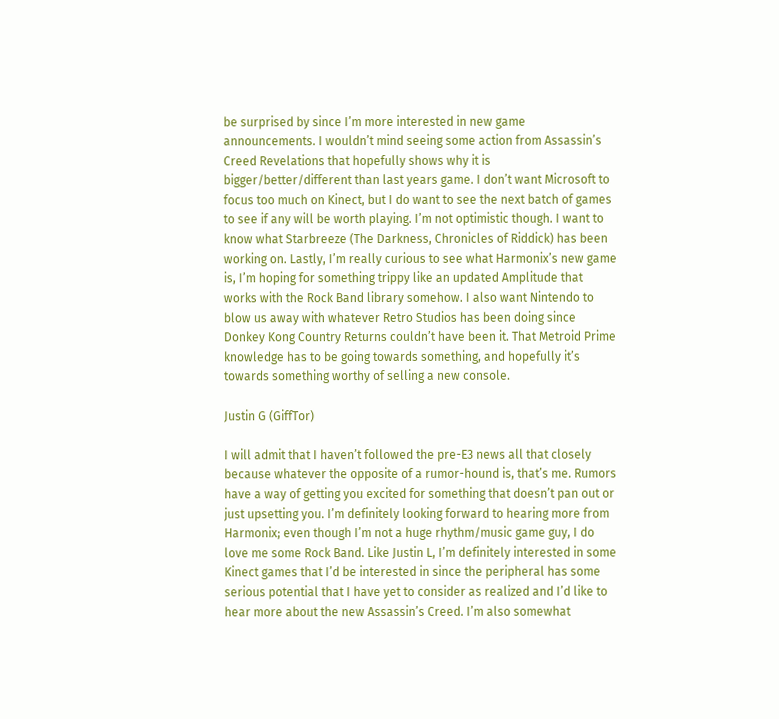be surprised by since I’m more interested in new game announcements. I wouldn’t mind seeing some action from Assassin’s Creed Revelations that hopefully shows why it is bigger/better/different than last years game. I don’t want Microsoft to focus too much on Kinect, but I do want to see the next batch of games to see if any will be worth playing. I’m not optimistic though. I want to know what Starbreeze (The Darkness, Chronicles of Riddick) has been working on. Lastly, I’m really curious to see what Harmonix’s new game is, I’m hoping for something trippy like an updated Amplitude that works with the Rock Band library somehow. I also want Nintendo to blow us away with whatever Retro Studios has been doing since Donkey Kong Country Returns couldn’t have been it. That Metroid Prime knowledge has to be going towards something, and hopefully it’s towards something worthy of selling a new console.

Justin G (GiffTor)

I will admit that I haven’t followed the pre-E3 news all that closely because whatever the opposite of a rumor-hound is, that’s me. Rumors have a way of getting you excited for something that doesn’t pan out or just upsetting you. I’m definitely looking forward to hearing more from Harmonix; even though I’m not a huge rhythm/music game guy, I do love me some Rock Band. Like Justin L, I’m definitely interested in some Kinect games that I’d be interested in since the peripheral has some serious potential that I have yet to consider as realized and I’d like to hear more about the new Assassin’s Creed. I’m also somewhat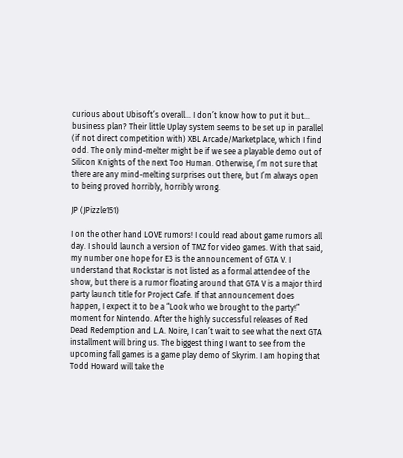curious about Ubisoft’s overall… I don’t know how to put it but… business plan? Their little Uplay system seems to be set up in parallel (if not direct competition with) XBL Arcade/Marketplace, which I find odd. The only mind-melter might be if we see a playable demo out of Silicon Knights of the next Too Human. Otherwise, I’m not sure that there are any mind-melting surprises out there, but I’m always open to being proved horribly, horribly wrong.

JP (JPizzle151)

I on the other hand LOVE rumors! I could read about game rumors all day. I should launch a version of TMZ for video games. With that said, my number one hope for E3 is the announcement of GTA V. I understand that Rockstar is not listed as a formal attendee of the show, but there is a rumor floating around that GTA V is a major third party launch title for Project Cafe. If that announcement does happen, I expect it to be a “Look who we brought to the party!” moment for Nintendo. After the highly successful releases of Red Dead Redemption and L.A. Noire, I can’t wait to see what the next GTA installment will bring us. The biggest thing I want to see from the upcoming fall games is a game play demo of Skyrim. I am hoping that Todd Howard will take the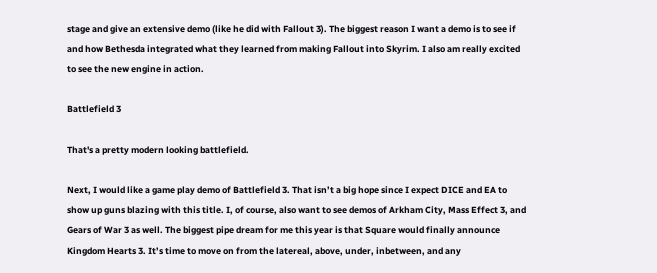stage and give an extensive demo (like he did with Fallout 3). The biggest reason I want a demo is to see if and how Bethesda integrated what they learned from making Fallout into Skyrim. I also am really excited to see the new engine in action.

Battlefield 3

That's a pretty modern looking battlefield.

Next, I would like a game play demo of Battlefield 3. That isn’t a big hope since I expect DICE and EA to show up guns blazing with this title. I, of course, also want to see demos of Arkham City, Mass Effect 3, and Gears of War 3 as well. The biggest pipe dream for me this year is that Square would finally announce Kingdom Hearts 3. It’s time to move on from the latereal, above, under, inbetween, and any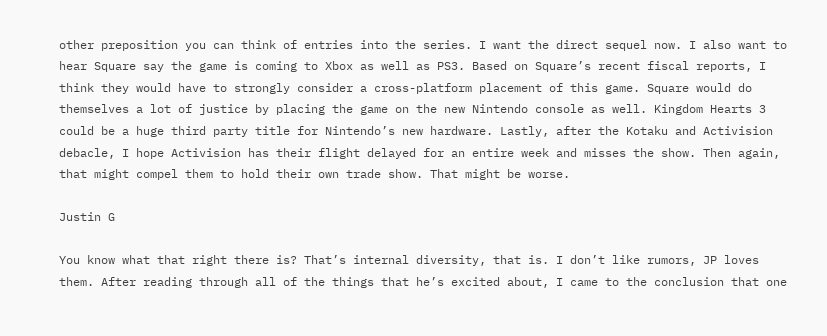other preposition you can think of entries into the series. I want the direct sequel now. I also want to hear Square say the game is coming to Xbox as well as PS3. Based on Square’s recent fiscal reports, I think they would have to strongly consider a cross-platform placement of this game. Square would do themselves a lot of justice by placing the game on the new Nintendo console as well. Kingdom Hearts 3 could be a huge third party title for Nintendo’s new hardware. Lastly, after the Kotaku and Activision debacle, I hope Activision has their flight delayed for an entire week and misses the show. Then again, that might compel them to hold their own trade show. That might be worse.

Justin G

You know what that right there is? That’s internal diversity, that is. I don’t like rumors, JP loves them. After reading through all of the things that he’s excited about, I came to the conclusion that one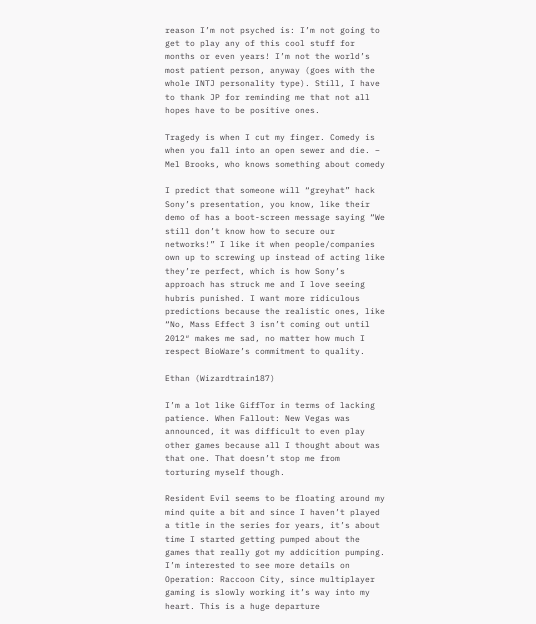reason I’m not psyched is: I’m not going to get to play any of this cool stuff for months or even years! I’m not the world’s most patient person, anyway (goes with the whole INTJ personality type). Still, I have to thank JP for reminding me that not all hopes have to be positive ones.

Tragedy is when I cut my finger. Comedy is when you fall into an open sewer and die. – Mel Brooks, who knows something about comedy

I predict that someone will “greyhat” hack Sony’s presentation, you know, like their demo of has a boot-screen message saying “We still don’t know how to secure our networks!” I like it when people/companies own up to screwing up instead of acting like they’re perfect, which is how Sony’s approach has struck me and I love seeing hubris punished. I want more ridiculous predictions because the realistic ones, like “No, Mass Effect 3 isn’t coming out until 2012″ makes me sad, no matter how much I respect BioWare’s commitment to quality.

Ethan (Wizardtrain187)

I’m a lot like GiffTor in terms of lacking patience. When Fallout: New Vegas was announced, it was difficult to even play other games because all I thought about was that one. That doesn’t stop me from torturing myself though.

Resident Evil seems to be floating around my mind quite a bit and since I haven’t played a title in the series for years, it’s about time I started getting pumped about the games that really got my addicition pumping. I’m interested to see more details on Operation: Raccoon City, since multiplayer gaming is slowly working it’s way into my heart. This is a huge departure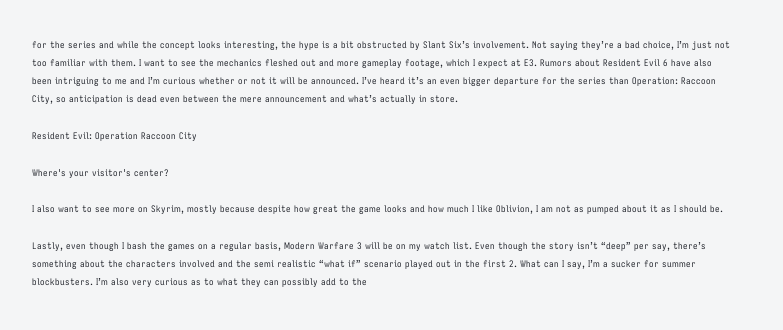for the series and while the concept looks interesting, the hype is a bit obstructed by Slant Six’s involvement. Not saying they’re a bad choice, I’m just not too familiar with them. I want to see the mechanics fleshed out and more gameplay footage, which I expect at E3. Rumors about Resident Evil 6 have also been intriguing to me and I’m curious whether or not it will be announced. I’ve heard it’s an even bigger departure for the series than Operation: Raccoon City, so anticipation is dead even between the mere announcement and what’s actually in store.

Resident Evil: Operation Raccoon City

Where's your visitor's center?

I also want to see more on Skyrim, mostly because despite how great the game looks and how much I like Oblivion, I am not as pumped about it as I should be.

Lastly, even though I bash the games on a regular basis, Modern Warfare 3 will be on my watch list. Even though the story isn’t “deep” per say, there’s something about the characters involved and the semi realistic “what if” scenario played out in the first 2. What can I say, I’m a sucker for summer blockbusters. I’m also very curious as to what they can possibly add to the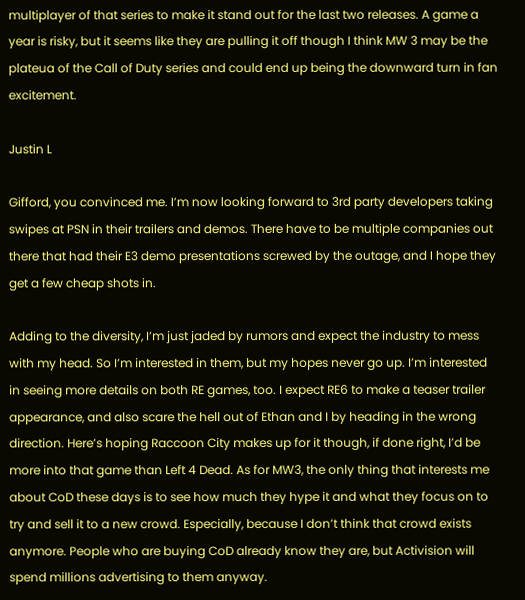multiplayer of that series to make it stand out for the last two releases. A game a year is risky, but it seems like they are pulling it off though I think MW 3 may be the plateua of the Call of Duty series and could end up being the downward turn in fan excitement.

Justin L

Gifford, you convinced me. I’m now looking forward to 3rd party developers taking swipes at PSN in their trailers and demos. There have to be multiple companies out there that had their E3 demo presentations screwed by the outage, and I hope they get a few cheap shots in.

Adding to the diversity, I’m just jaded by rumors and expect the industry to mess with my head. So I’m interested in them, but my hopes never go up. I’m interested in seeing more details on both RE games, too. I expect RE6 to make a teaser trailer appearance, and also scare the hell out of Ethan and I by heading in the wrong direction. Here’s hoping Raccoon City makes up for it though, if done right, I’d be more into that game than Left 4 Dead. As for MW3, the only thing that interests me about CoD these days is to see how much they hype it and what they focus on to try and sell it to a new crowd. Especially, because I don’t think that crowd exists anymore. People who are buying CoD already know they are, but Activision will spend millions advertising to them anyway.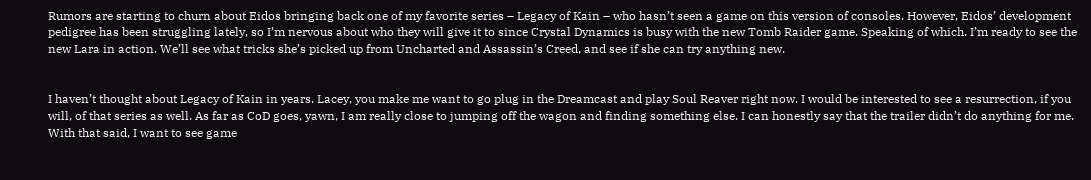Rumors are starting to churn about Eidos bringing back one of my favorite series – Legacy of Kain – who hasn’t seen a game on this version of consoles. However, Eidos’ development pedigree has been struggling lately, so I’m nervous about who they will give it to since Crystal Dynamics is busy with the new Tomb Raider game. Speaking of which. I’m ready to see the new Lara in action. We’ll see what tricks she’s picked up from Uncharted and Assassin’s Creed, and see if she can try anything new.


I haven’t thought about Legacy of Kain in years. Lacey, you make me want to go plug in the Dreamcast and play Soul Reaver right now. I would be interested to see a resurrection, if you will, of that series as well. As far as CoD goes, yawn, I am really close to jumping off the wagon and finding something else. I can honestly say that the trailer didn’t do anything for me. With that said, I want to see game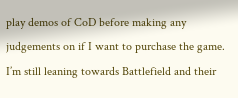play demos of CoD before making any judgements on if I want to purchase the game. I’m still leaning towards Battlefield and their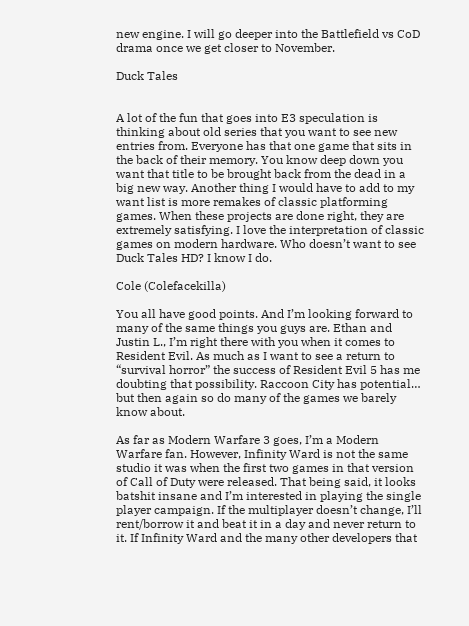new engine. I will go deeper into the Battlefield vs CoD drama once we get closer to November.

Duck Tales


A lot of the fun that goes into E3 speculation is thinking about old series that you want to see new entries from. Everyone has that one game that sits in the back of their memory. You know deep down you want that title to be brought back from the dead in a big new way. Another thing I would have to add to my want list is more remakes of classic platforming games. When these projects are done right, they are extremely satisfying. I love the interpretation of classic games on modern hardware. Who doesn’t want to see Duck Tales HD? I know I do.

Cole (Colefacekilla)

You all have good points. And I’m looking forward to many of the same things you guys are. Ethan and Justin L., I’m right there with you when it comes to Resident Evil. As much as I want to see a return to “survival horror” the success of Resident Evil 5 has me doubting that possibility. Raccoon City has potential… but then again so do many of the games we barely know about.

As far as Modern Warfare 3 goes, I’m a Modern Warfare fan. However, Infinity Ward is not the same studio it was when the first two games in that version of Call of Duty were released. That being said, it looks batshit insane and I’m interested in playing the single player campaign. If the multiplayer doesn’t change, I’ll rent/borrow it and beat it in a day and never return to it. If Infinity Ward and the many other developers that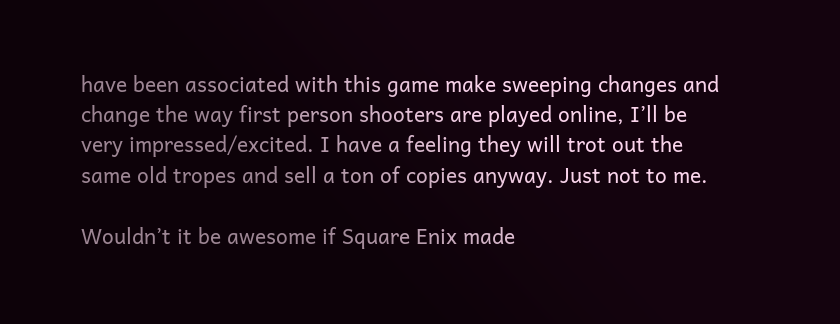have been associated with this game make sweeping changes and change the way first person shooters are played online, I’ll be very impressed/excited. I have a feeling they will trot out the same old tropes and sell a ton of copies anyway. Just not to me.

Wouldn’t it be awesome if Square Enix made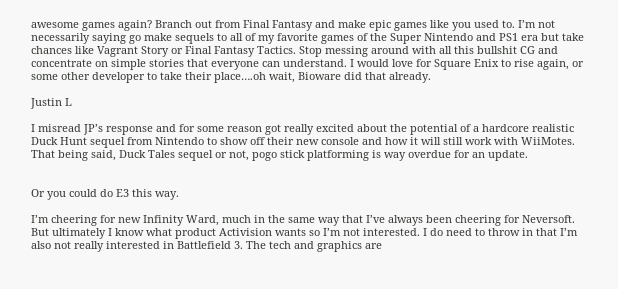awesome games again? Branch out from Final Fantasy and make epic games like you used to. I’m not necessarily saying go make sequels to all of my favorite games of the Super Nintendo and PS1 era but take chances like Vagrant Story or Final Fantasy Tactics. Stop messing around with all this bullshit CG and concentrate on simple stories that everyone can understand. I would love for Square Enix to rise again, or some other developer to take their place….oh wait, Bioware did that already.

Justin L

I misread JP’s response and for some reason got really excited about the potential of a hardcore realistic Duck Hunt sequel from Nintendo to show off their new console and how it will still work with WiiMotes. That being said, Duck Tales sequel or not, pogo stick platforming is way overdue for an update.


Or you could do E3 this way.

I’m cheering for new Infinity Ward, much in the same way that I’ve always been cheering for Neversoft. But ultimately I know what product Activision wants so I’m not interested. I do need to throw in that I’m also not really interested in Battlefield 3. The tech and graphics are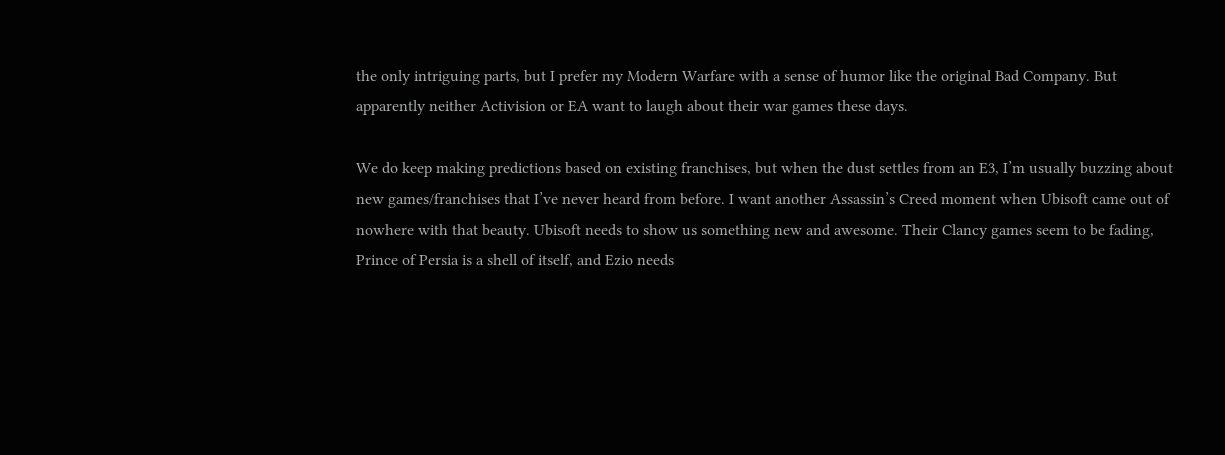the only intriguing parts, but I prefer my Modern Warfare with a sense of humor like the original Bad Company. But apparently neither Activision or EA want to laugh about their war games these days.

We do keep making predictions based on existing franchises, but when the dust settles from an E3, I’m usually buzzing about new games/franchises that I’ve never heard from before. I want another Assassin’s Creed moment when Ubisoft came out of nowhere with that beauty. Ubisoft needs to show us something new and awesome. Their Clancy games seem to be fading, Prince of Persia is a shell of itself, and Ezio needs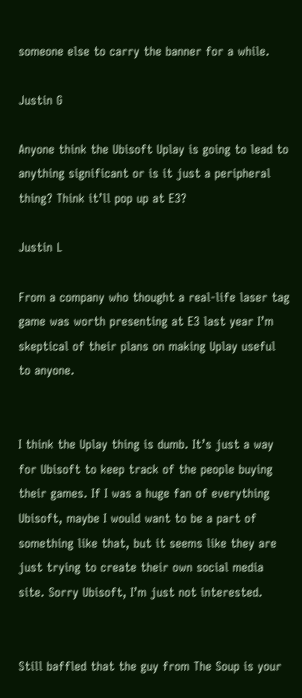someone else to carry the banner for a while.

Justin G

Anyone think the Ubisoft Uplay is going to lead to anything significant or is it just a peripheral thing? Think it’ll pop up at E3?

Justin L

From a company who thought a real-life laser tag game was worth presenting at E3 last year I’m skeptical of their plans on making Uplay useful to anyone.


I think the Uplay thing is dumb. It’s just a way for Ubisoft to keep track of the people buying their games. If I was a huge fan of everything Ubisoft, maybe I would want to be a part of something like that, but it seems like they are just trying to create their own social media site. Sorry Ubisoft, I’m just not interested.


Still baffled that the guy from The Soup is your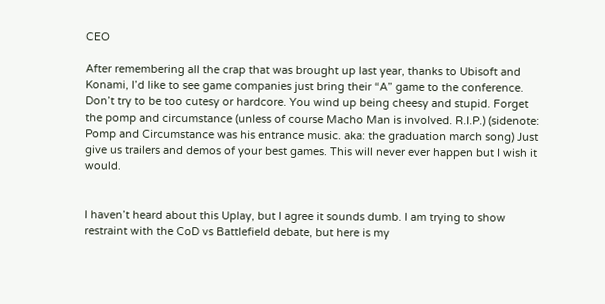CEO

After remembering all the crap that was brought up last year, thanks to Ubisoft and Konami, I’d like to see game companies just bring their “A” game to the conference. Don’t try to be too cutesy or hardcore. You wind up being cheesy and stupid. Forget the pomp and circumstance (unless of course Macho Man is involved. R.I.P.) (sidenote: Pomp and Circumstance was his entrance music. aka: the graduation march song) Just give us trailers and demos of your best games. This will never ever happen but I wish it would.


I haven’t heard about this Uplay, but I agree it sounds dumb. I am trying to show restraint with the CoD vs Battlefield debate, but here is my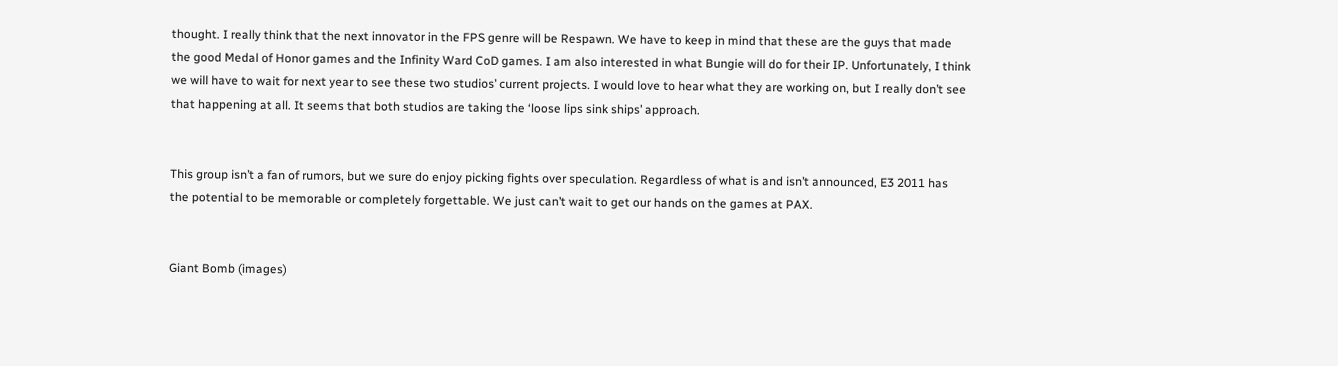thought. I really think that the next innovator in the FPS genre will be Respawn. We have to keep in mind that these are the guys that made the good Medal of Honor games and the Infinity Ward CoD games. I am also interested in what Bungie will do for their IP. Unfortunately, I think we will have to wait for next year to see these two studios’ current projects. I would love to hear what they are working on, but I really don’t see that happening at all. It seems that both studios are taking the ‘loose lips sink ships’ approach.


This group isn’t a fan of rumors, but we sure do enjoy picking fights over speculation. Regardless of what is and isn’t announced, E3 2011 has the potential to be memorable or completely forgettable. We just can’t wait to get our hands on the games at PAX.


Giant Bomb (images)